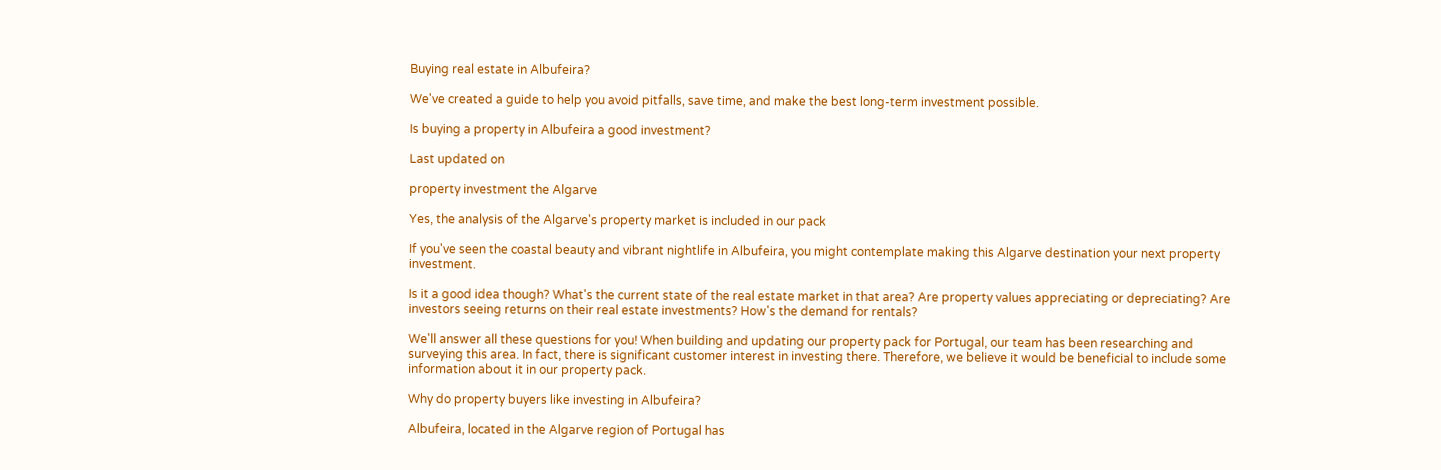Buying real estate in Albufeira?

We've created a guide to help you avoid pitfalls, save time, and make the best long-term investment possible.

Is buying a property in Albufeira a good investment?

Last updated on

property investment the Algarve

Yes, the analysis of the Algarve's property market is included in our pack

If you've seen the coastal beauty and vibrant nightlife in Albufeira, you might contemplate making this Algarve destination your next property investment.

Is it a good idea though? What's the current state of the real estate market in that area? Are property values appreciating or depreciating? Are investors seeing returns on their real estate investments? How's the demand for rentals?

We'll answer all these questions for you! When building and updating our property pack for Portugal, our team has been researching and surveying this area. In fact, there is significant customer interest in investing there. Therefore, we believe it would be beneficial to include some information about it in our property pack.

Why do property buyers like investing in Albufeira?

Albufeira, located in the Algarve region of Portugal has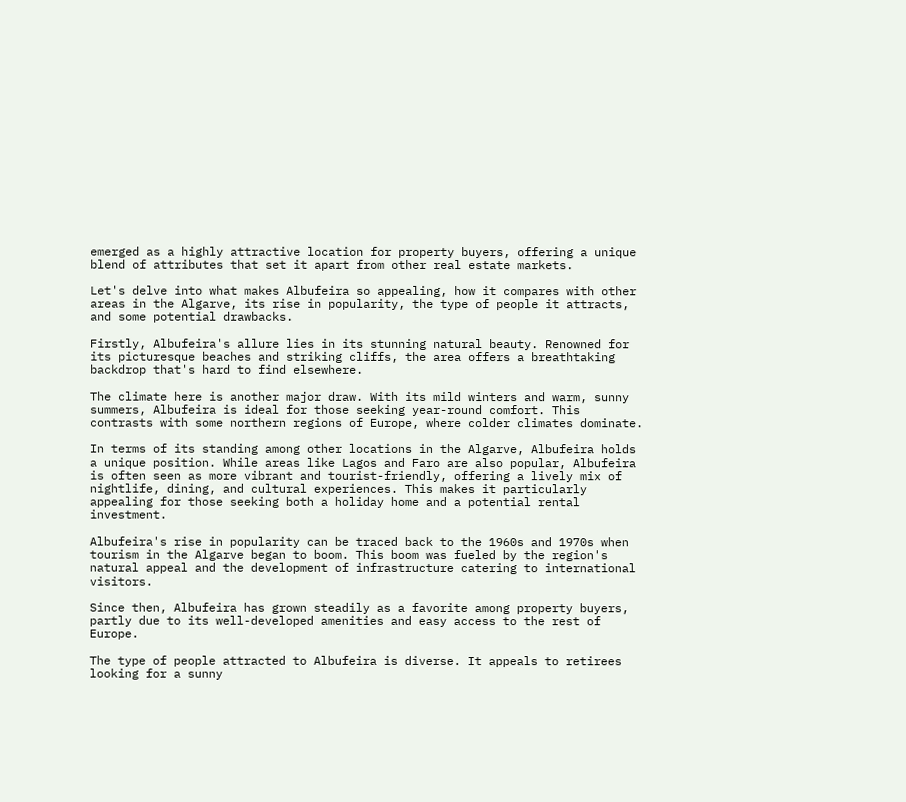emerged as a highly attractive location for property buyers, offering a unique blend of attributes that set it apart from other real estate markets.

Let's delve into what makes Albufeira so appealing, how it compares with other areas in the Algarve, its rise in popularity, the type of people it attracts, and some potential drawbacks.

Firstly, Albufeira's allure lies in its stunning natural beauty. Renowned for its picturesque beaches and striking cliffs, the area offers a breathtaking backdrop that's hard to find elsewhere.

The climate here is another major draw. With its mild winters and warm, sunny summers, Albufeira is ideal for those seeking year-round comfort. This contrasts with some northern regions of Europe, where colder climates dominate.

In terms of its standing among other locations in the Algarve, Albufeira holds a unique position. While areas like Lagos and Faro are also popular, Albufeira is often seen as more vibrant and tourist-friendly, offering a lively mix of nightlife, dining, and cultural experiences. This makes it particularly appealing for those seeking both a holiday home and a potential rental investment.

Albufeira's rise in popularity can be traced back to the 1960s and 1970s when tourism in the Algarve began to boom. This boom was fueled by the region's natural appeal and the development of infrastructure catering to international visitors.

Since then, Albufeira has grown steadily as a favorite among property buyers, partly due to its well-developed amenities and easy access to the rest of Europe.

The type of people attracted to Albufeira is diverse. It appeals to retirees looking for a sunny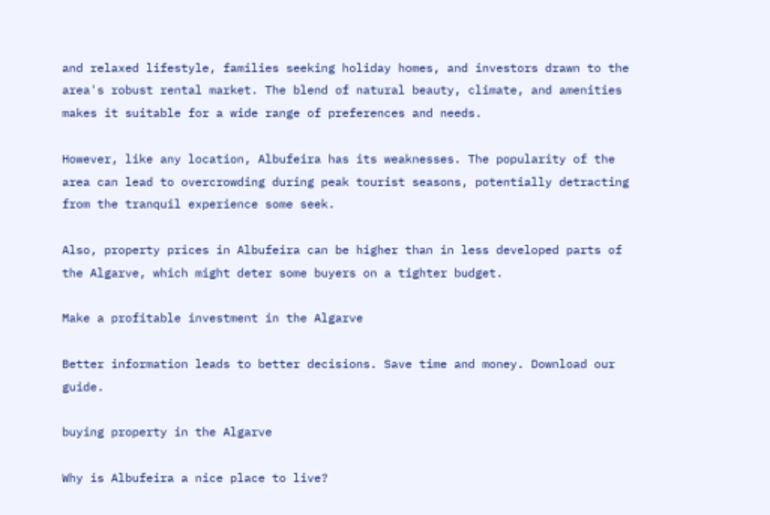and relaxed lifestyle, families seeking holiday homes, and investors drawn to the area's robust rental market. The blend of natural beauty, climate, and amenities makes it suitable for a wide range of preferences and needs.

However, like any location, Albufeira has its weaknesses. The popularity of the area can lead to overcrowding during peak tourist seasons, potentially detracting from the tranquil experience some seek.

Also, property prices in Albufeira can be higher than in less developed parts of the Algarve, which might deter some buyers on a tighter budget.

Make a profitable investment in the Algarve

Better information leads to better decisions. Save time and money. Download our guide.

buying property in the Algarve

Why is Albufeira a nice place to live?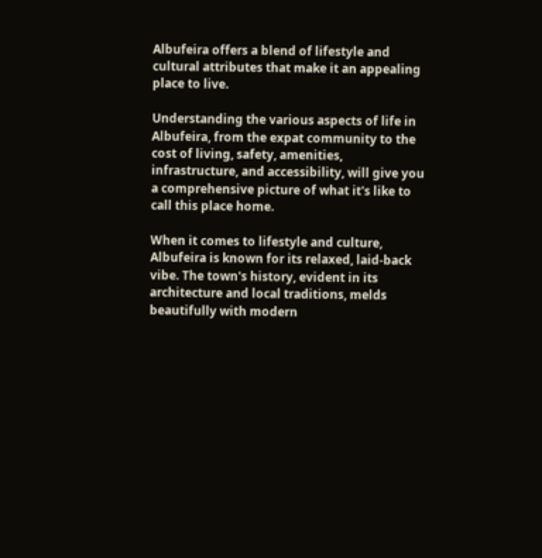Albufeira offers a blend of lifestyle and cultural attributes that make it an appealing place to live.

Understanding the various aspects of life in Albufeira, from the expat community to the cost of living, safety, amenities, infrastructure, and accessibility, will give you a comprehensive picture of what it's like to call this place home.

When it comes to lifestyle and culture, Albufeira is known for its relaxed, laid-back vibe. The town's history, evident in its architecture and local traditions, melds beautifully with modern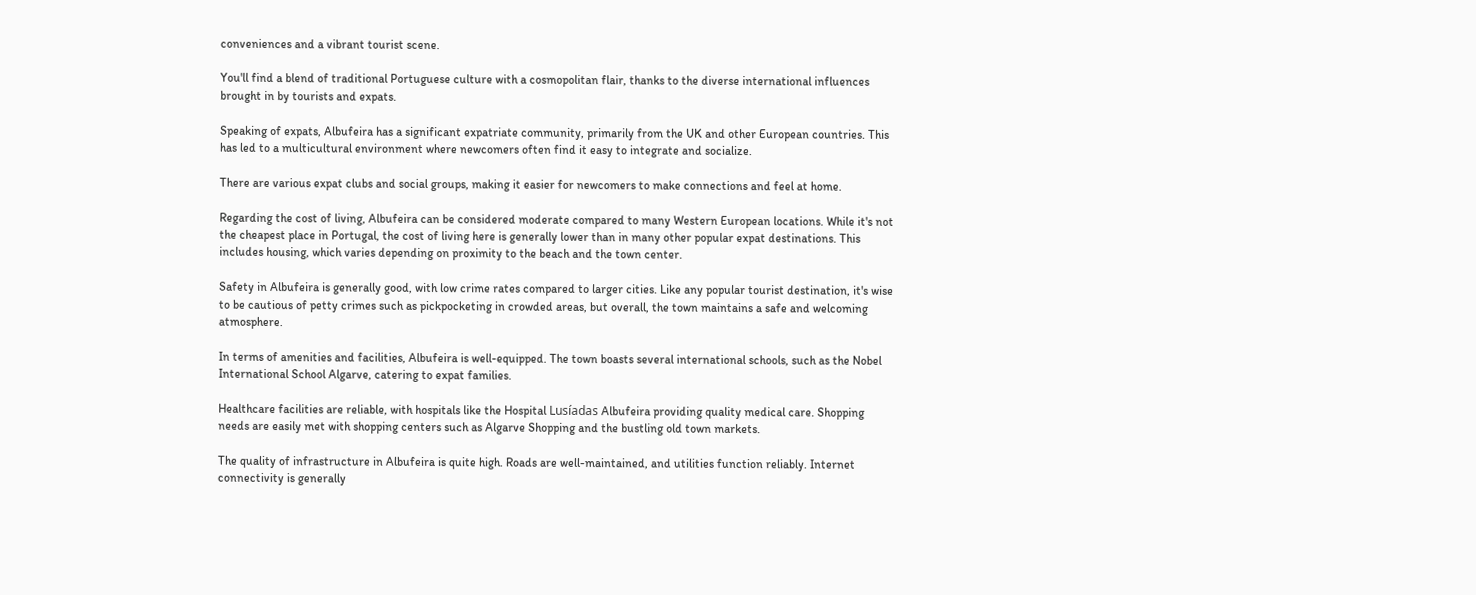conveniences and a vibrant tourist scene.

You'll find a blend of traditional Portuguese culture with a cosmopolitan flair, thanks to the diverse international influences brought in by tourists and expats.

Speaking of expats, Albufeira has a significant expatriate community, primarily from the UK and other European countries. This has led to a multicultural environment where newcomers often find it easy to integrate and socialize.

There are various expat clubs and social groups, making it easier for newcomers to make connections and feel at home.

Regarding the cost of living, Albufeira can be considered moderate compared to many Western European locations. While it's not the cheapest place in Portugal, the cost of living here is generally lower than in many other popular expat destinations. This includes housing, which varies depending on proximity to the beach and the town center.

Safety in Albufeira is generally good, with low crime rates compared to larger cities. Like any popular tourist destination, it's wise to be cautious of petty crimes such as pickpocketing in crowded areas, but overall, the town maintains a safe and welcoming atmosphere.

In terms of amenities and facilities, Albufeira is well-equipped. The town boasts several international schools, such as the Nobel International School Algarve, catering to expat families.

Healthcare facilities are reliable, with hospitals like the Hospital Lusíadas Albufeira providing quality medical care. Shopping needs are easily met with shopping centers such as Algarve Shopping and the bustling old town markets.

The quality of infrastructure in Albufeira is quite high. Roads are well-maintained, and utilities function reliably. Internet connectivity is generally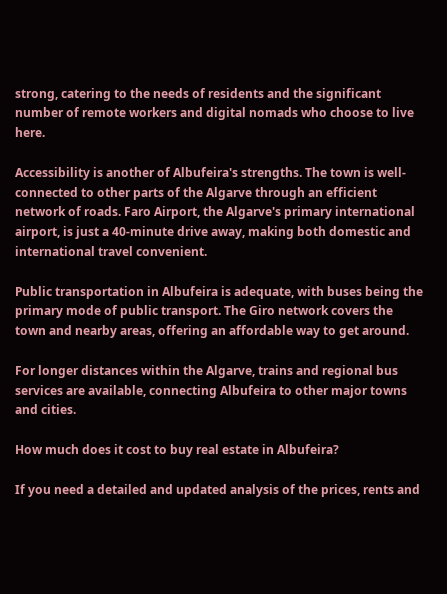strong, catering to the needs of residents and the significant number of remote workers and digital nomads who choose to live here.

Accessibility is another of Albufeira's strengths. The town is well-connected to other parts of the Algarve through an efficient network of roads. Faro Airport, the Algarve's primary international airport, is just a 40-minute drive away, making both domestic and international travel convenient.

Public transportation in Albufeira is adequate, with buses being the primary mode of public transport. The Giro network covers the town and nearby areas, offering an affordable way to get around.

For longer distances within the Algarve, trains and regional bus services are available, connecting Albufeira to other major towns and cities.

How much does it cost to buy real estate in Albufeira?

If you need a detailed and updated analysis of the prices, rents and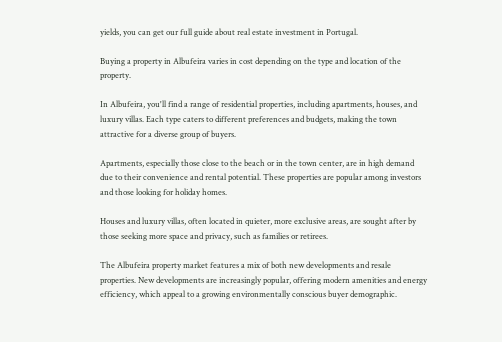yields, you can get our full guide about real estate investment in Portugal.

Buying a property in Albufeira varies in cost depending on the type and location of the property.

In Albufeira, you'll find a range of residential properties, including apartments, houses, and luxury villas. Each type caters to different preferences and budgets, making the town attractive for a diverse group of buyers.

Apartments, especially those close to the beach or in the town center, are in high demand due to their convenience and rental potential. These properties are popular among investors and those looking for holiday homes.

Houses and luxury villas, often located in quieter, more exclusive areas, are sought after by those seeking more space and privacy, such as families or retirees.

The Albufeira property market features a mix of both new developments and resale properties. New developments are increasingly popular, offering modern amenities and energy efficiency, which appeal to a growing environmentally conscious buyer demographic.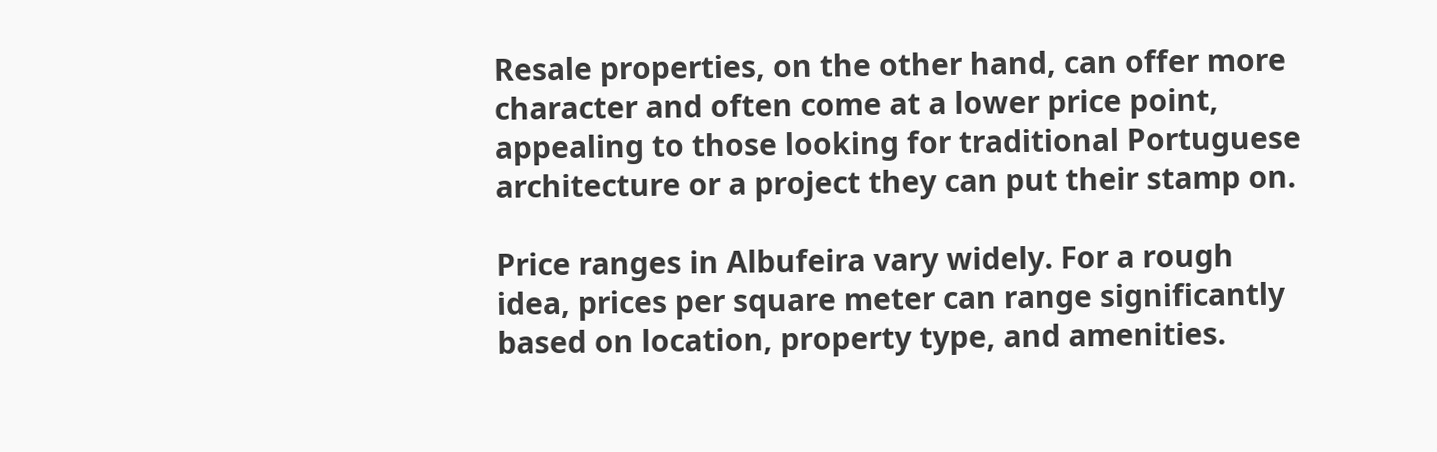Resale properties, on the other hand, can offer more character and often come at a lower price point, appealing to those looking for traditional Portuguese architecture or a project they can put their stamp on.

Price ranges in Albufeira vary widely. For a rough idea, prices per square meter can range significantly based on location, property type, and amenities.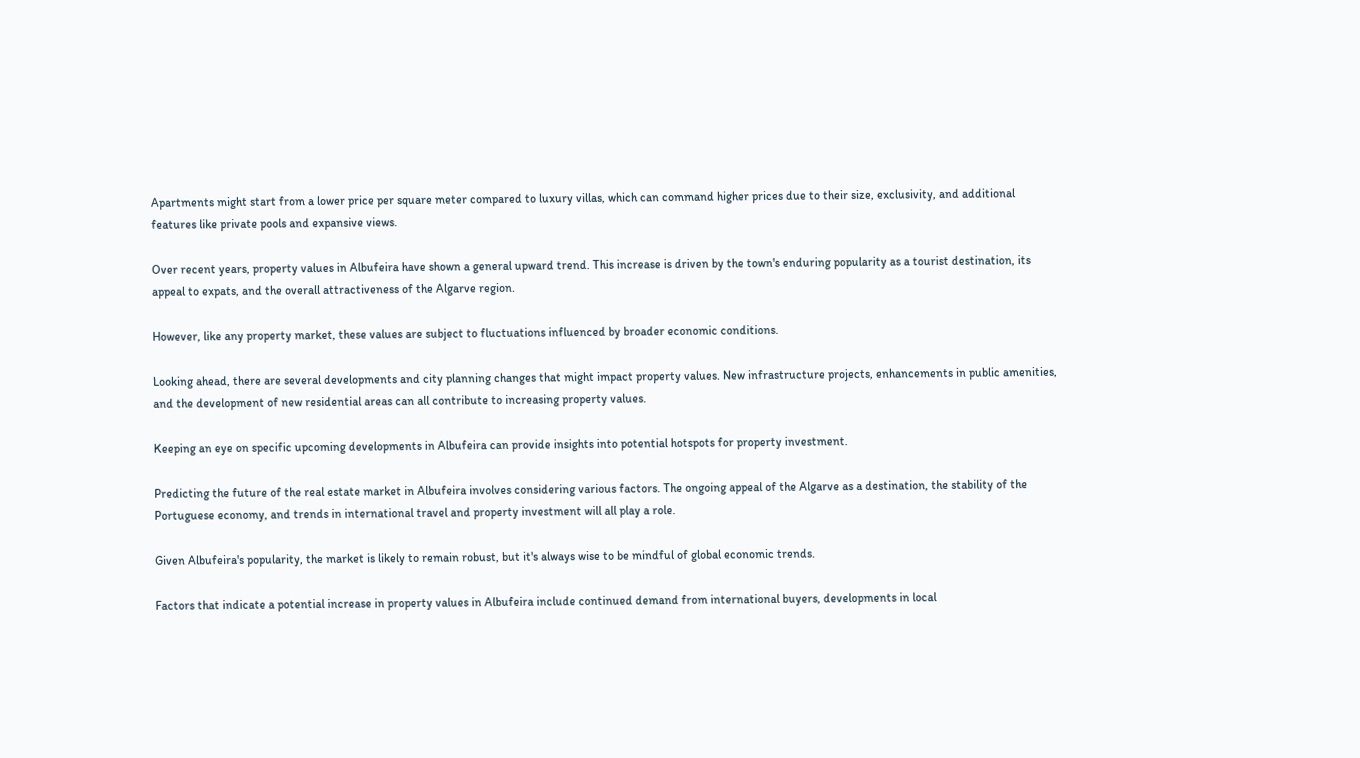Apartments might start from a lower price per square meter compared to luxury villas, which can command higher prices due to their size, exclusivity, and additional features like private pools and expansive views.

Over recent years, property values in Albufeira have shown a general upward trend. This increase is driven by the town's enduring popularity as a tourist destination, its appeal to expats, and the overall attractiveness of the Algarve region.

However, like any property market, these values are subject to fluctuations influenced by broader economic conditions.

Looking ahead, there are several developments and city planning changes that might impact property values. New infrastructure projects, enhancements in public amenities, and the development of new residential areas can all contribute to increasing property values.

Keeping an eye on specific upcoming developments in Albufeira can provide insights into potential hotspots for property investment.

Predicting the future of the real estate market in Albufeira involves considering various factors. The ongoing appeal of the Algarve as a destination, the stability of the Portuguese economy, and trends in international travel and property investment will all play a role.

Given Albufeira's popularity, the market is likely to remain robust, but it's always wise to be mindful of global economic trends.

Factors that indicate a potential increase in property values in Albufeira include continued demand from international buyers, developments in local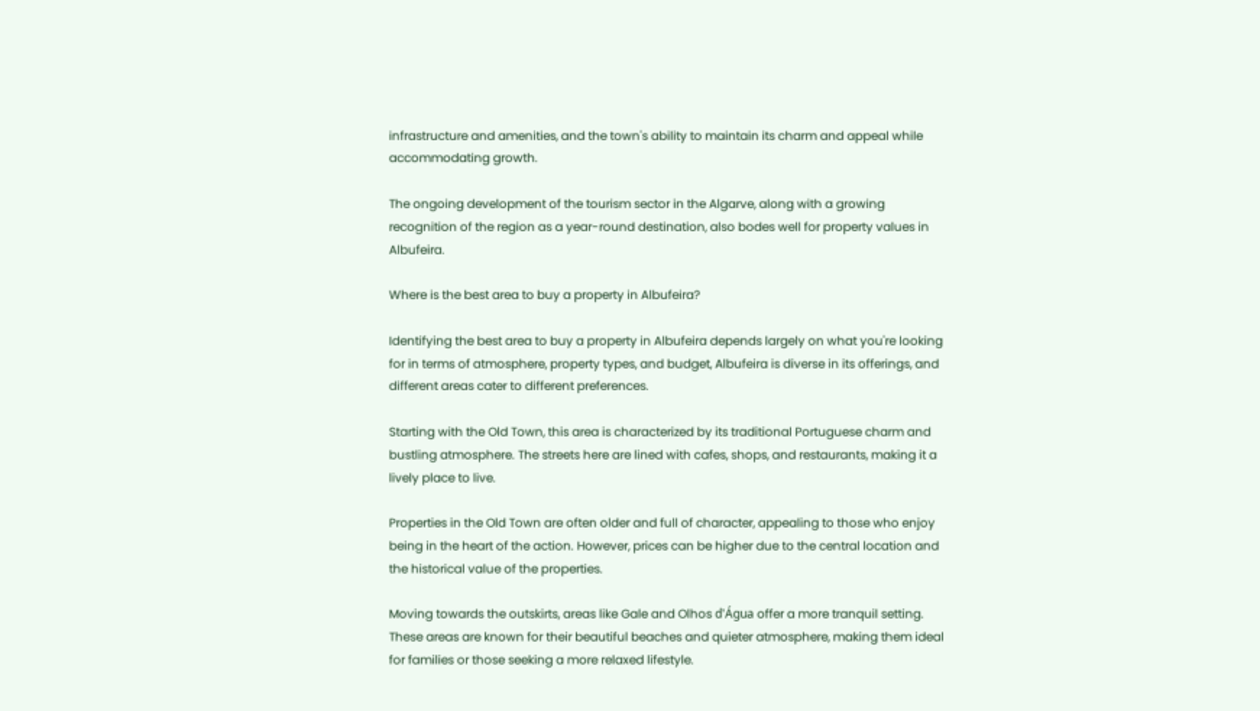infrastructure and amenities, and the town's ability to maintain its charm and appeal while accommodating growth.

The ongoing development of the tourism sector in the Algarve, along with a growing recognition of the region as a year-round destination, also bodes well for property values in Albufeira.

Where is the best area to buy a property in Albufeira?

Identifying the best area to buy a property in Albufeira depends largely on what you're looking for in terms of atmosphere, property types, and budget, Albufeira is diverse in its offerings, and different areas cater to different preferences.

Starting with the Old Town, this area is characterized by its traditional Portuguese charm and bustling atmosphere. The streets here are lined with cafes, shops, and restaurants, making it a lively place to live.

Properties in the Old Town are often older and full of character, appealing to those who enjoy being in the heart of the action. However, prices can be higher due to the central location and the historical value of the properties.

Moving towards the outskirts, areas like Gale and Olhos d'Água offer a more tranquil setting. These areas are known for their beautiful beaches and quieter atmosphere, making them ideal for families or those seeking a more relaxed lifestyle.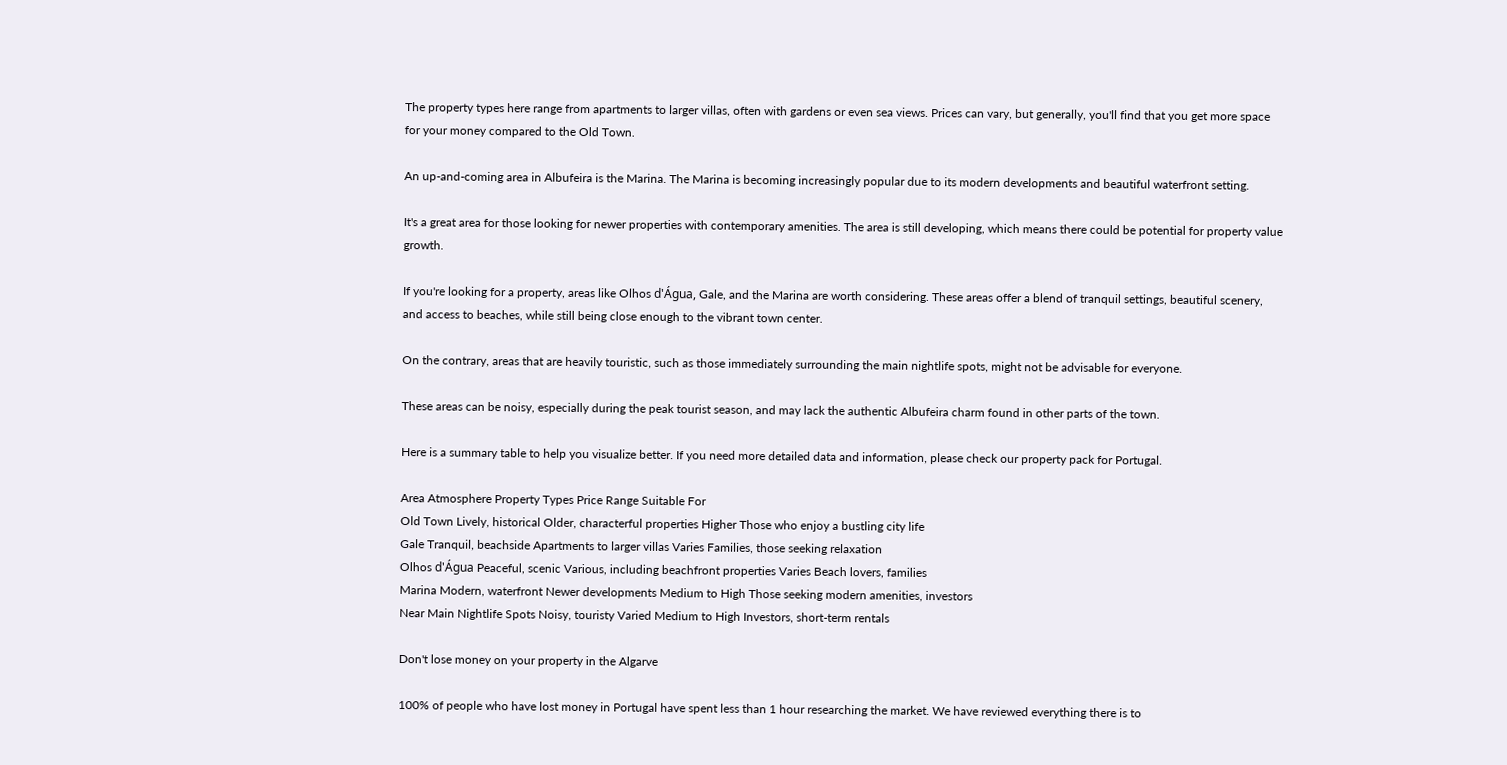The property types here range from apartments to larger villas, often with gardens or even sea views. Prices can vary, but generally, you'll find that you get more space for your money compared to the Old Town.

An up-and-coming area in Albufeira is the Marina. The Marina is becoming increasingly popular due to its modern developments and beautiful waterfront setting.

It's a great area for those looking for newer properties with contemporary amenities. The area is still developing, which means there could be potential for property value growth.

If you're looking for a property, areas like Olhos d'Água, Gale, and the Marina are worth considering. These areas offer a blend of tranquil settings, beautiful scenery, and access to beaches, while still being close enough to the vibrant town center.

On the contrary, areas that are heavily touristic, such as those immediately surrounding the main nightlife spots, might not be advisable for everyone.

These areas can be noisy, especially during the peak tourist season, and may lack the authentic Albufeira charm found in other parts of the town.

Here is a summary table to help you visualize better. If you need more detailed data and information, please check our property pack for Portugal.

Area Atmosphere Property Types Price Range Suitable For
Old Town Lively, historical Older, characterful properties Higher Those who enjoy a bustling city life
Gale Tranquil, beachside Apartments to larger villas Varies Families, those seeking relaxation
Olhos d'Água Peaceful, scenic Various, including beachfront properties Varies Beach lovers, families
Marina Modern, waterfront Newer developments Medium to High Those seeking modern amenities, investors
Near Main Nightlife Spots Noisy, touristy Varied Medium to High Investors, short-term rentals

Don't lose money on your property in the Algarve

100% of people who have lost money in Portugal have spent less than 1 hour researching the market. We have reviewed everything there is to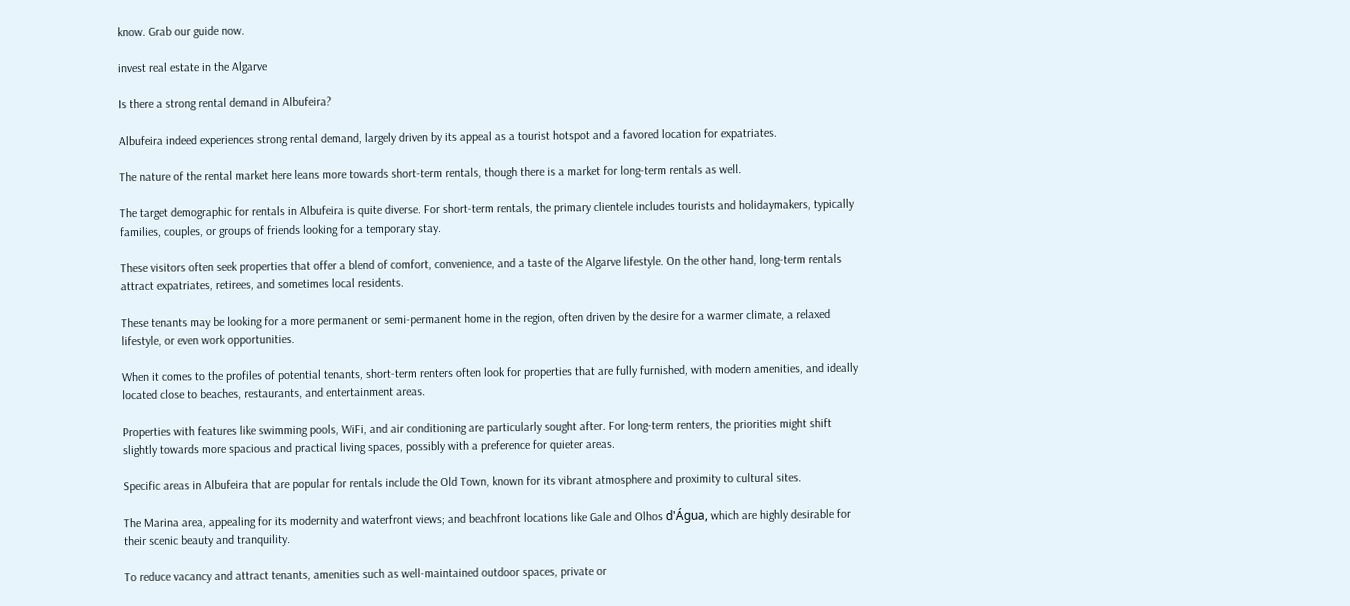know. Grab our guide now.

invest real estate in the Algarve

Is there a strong rental demand in Albufeira?

Albufeira indeed experiences strong rental demand, largely driven by its appeal as a tourist hotspot and a favored location for expatriates.

The nature of the rental market here leans more towards short-term rentals, though there is a market for long-term rentals as well.

The target demographic for rentals in Albufeira is quite diverse. For short-term rentals, the primary clientele includes tourists and holidaymakers, typically families, couples, or groups of friends looking for a temporary stay.

These visitors often seek properties that offer a blend of comfort, convenience, and a taste of the Algarve lifestyle. On the other hand, long-term rentals attract expatriates, retirees, and sometimes local residents.

These tenants may be looking for a more permanent or semi-permanent home in the region, often driven by the desire for a warmer climate, a relaxed lifestyle, or even work opportunities.

When it comes to the profiles of potential tenants, short-term renters often look for properties that are fully furnished, with modern amenities, and ideally located close to beaches, restaurants, and entertainment areas.

Properties with features like swimming pools, WiFi, and air conditioning are particularly sought after. For long-term renters, the priorities might shift slightly towards more spacious and practical living spaces, possibly with a preference for quieter areas.

Specific areas in Albufeira that are popular for rentals include the Old Town, known for its vibrant atmosphere and proximity to cultural sites.

The Marina area, appealing for its modernity and waterfront views; and beachfront locations like Gale and Olhos d'Água, which are highly desirable for their scenic beauty and tranquility.

To reduce vacancy and attract tenants, amenities such as well-maintained outdoor spaces, private or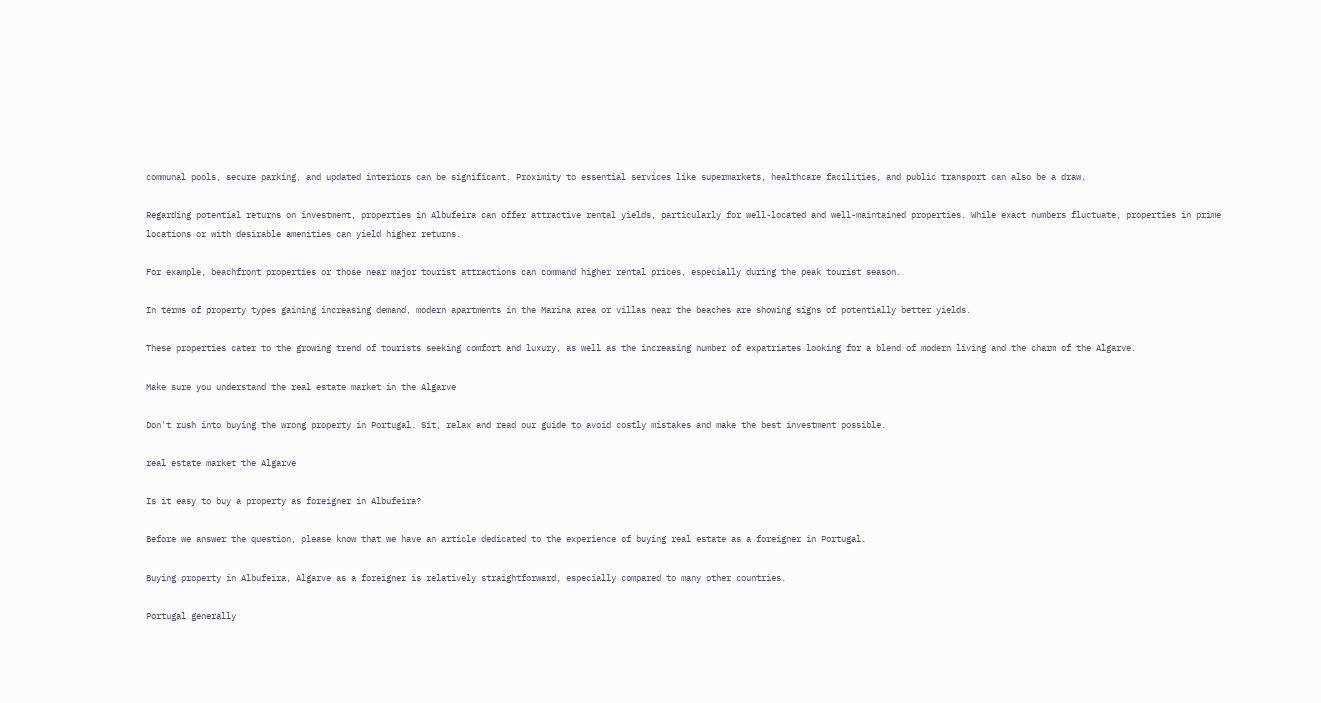communal pools, secure parking, and updated interiors can be significant. Proximity to essential services like supermarkets, healthcare facilities, and public transport can also be a draw.

Regarding potential returns on investment, properties in Albufeira can offer attractive rental yields, particularly for well-located and well-maintained properties. While exact numbers fluctuate, properties in prime locations or with desirable amenities can yield higher returns.

For example, beachfront properties or those near major tourist attractions can command higher rental prices, especially during the peak tourist season.

In terms of property types gaining increasing demand, modern apartments in the Marina area or villas near the beaches are showing signs of potentially better yields.

These properties cater to the growing trend of tourists seeking comfort and luxury, as well as the increasing number of expatriates looking for a blend of modern living and the charm of the Algarve.

Make sure you understand the real estate market in the Algarve

Don't rush into buying the wrong property in Portugal. Sit, relax and read our guide to avoid costly mistakes and make the best investment possible.

real estate market the Algarve

Is it easy to buy a property as foreigner in Albufeira?

Before we answer the question, please know that we have an article dedicated to the experience of buying real estate as a foreigner in Portugal.

Buying property in Albufeira, Algarve as a foreigner is relatively straightforward, especially compared to many other countries.

Portugal generally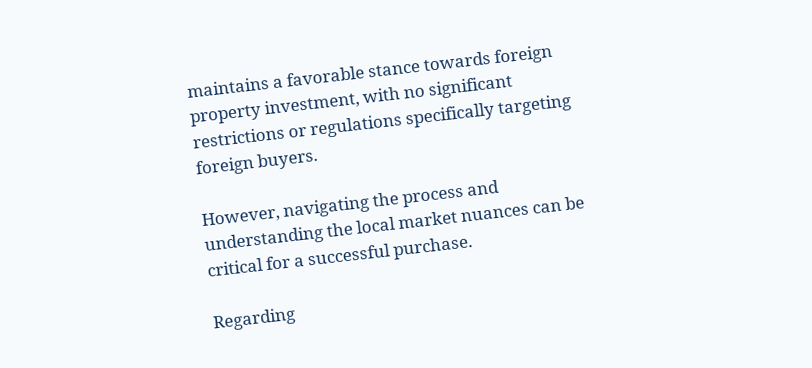maintains a favorable stance towards foreign property investment, with no significant restrictions or regulations specifically targeting foreign buyers.

However, navigating the process and understanding the local market nuances can be critical for a successful purchase.

Regarding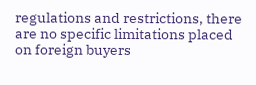regulations and restrictions, there are no specific limitations placed on foreign buyers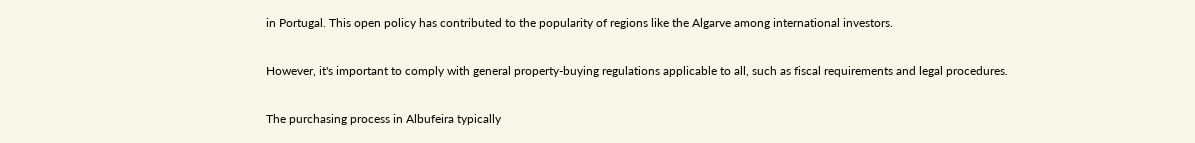in Portugal. This open policy has contributed to the popularity of regions like the Algarve among international investors.

However, it's important to comply with general property-buying regulations applicable to all, such as fiscal requirements and legal procedures.

The purchasing process in Albufeira typically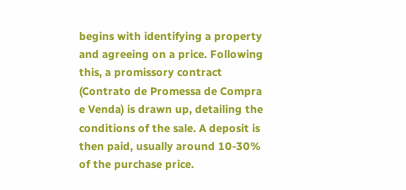begins with identifying a property and agreeing on a price. Following this, a promissory contract (Contrato de Promessa de Compra e Venda) is drawn up, detailing the conditions of the sale. A deposit is then paid, usually around 10-30% of the purchase price.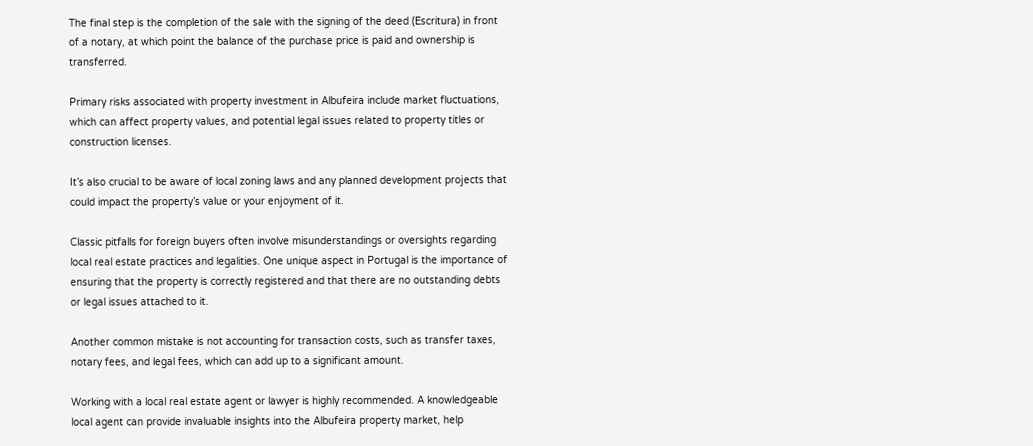The final step is the completion of the sale with the signing of the deed (Escritura) in front of a notary, at which point the balance of the purchase price is paid and ownership is transferred.

Primary risks associated with property investment in Albufeira include market fluctuations, which can affect property values, and potential legal issues related to property titles or construction licenses.

It’s also crucial to be aware of local zoning laws and any planned development projects that could impact the property’s value or your enjoyment of it.

Classic pitfalls for foreign buyers often involve misunderstandings or oversights regarding local real estate practices and legalities. One unique aspect in Portugal is the importance of ensuring that the property is correctly registered and that there are no outstanding debts or legal issues attached to it.

Another common mistake is not accounting for transaction costs, such as transfer taxes, notary fees, and legal fees, which can add up to a significant amount.

Working with a local real estate agent or lawyer is highly recommended. A knowledgeable local agent can provide invaluable insights into the Albufeira property market, help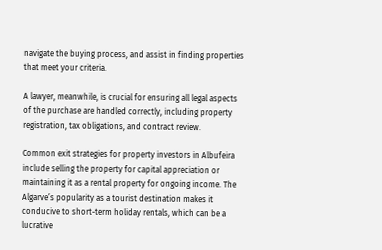navigate the buying process, and assist in finding properties that meet your criteria.

A lawyer, meanwhile, is crucial for ensuring all legal aspects of the purchase are handled correctly, including property registration, tax obligations, and contract review.

Common exit strategies for property investors in Albufeira include selling the property for capital appreciation or maintaining it as a rental property for ongoing income. The Algarve’s popularity as a tourist destination makes it conducive to short-term holiday rentals, which can be a lucrative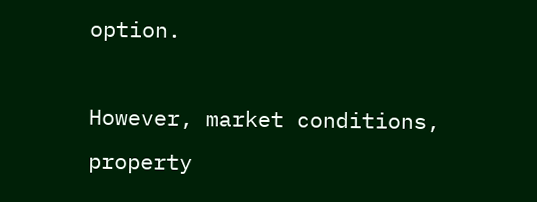option.

However, market conditions, property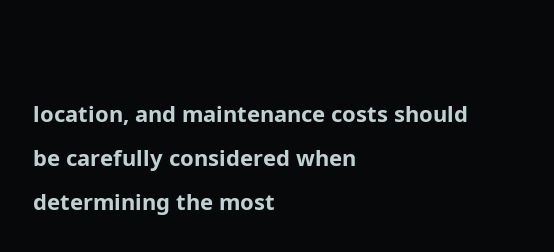location, and maintenance costs should be carefully considered when determining the most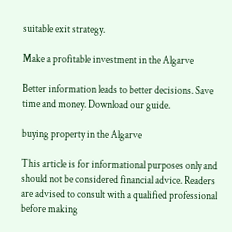suitable exit strategy.

Make a profitable investment in the Algarve

Better information leads to better decisions. Save time and money. Download our guide.

buying property in the Algarve

This article is for informational purposes only and should not be considered financial advice. Readers are advised to consult with a qualified professional before making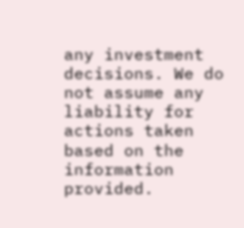any investment decisions. We do not assume any liability for actions taken based on the information provided.